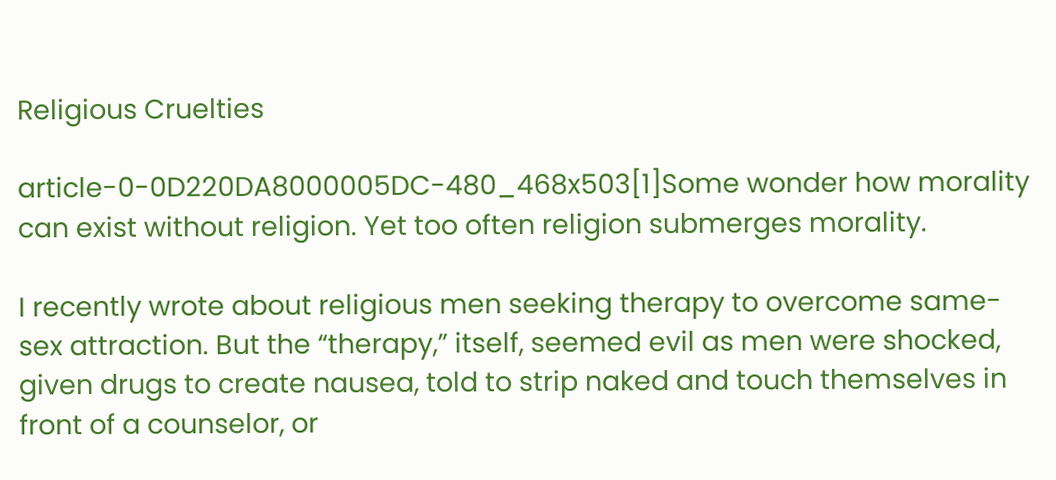Religious Cruelties

article-0-0D220DA8000005DC-480_468x503[1]Some wonder how morality can exist without religion. Yet too often religion submerges morality.

I recently wrote about religious men seeking therapy to overcome same-sex attraction. But the “therapy,” itself, seemed evil as men were shocked, given drugs to create nausea, told to strip naked and touch themselves in front of a counselor, or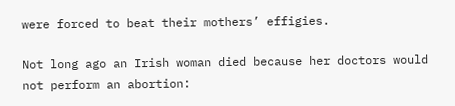were forced to beat their mothers’ effigies.

Not long ago an Irish woman died because her doctors would not perform an abortion: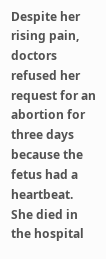Despite her rising pain, doctors refused her request for an abortion for three days because the fetus had a heartbeat. She died in the hospital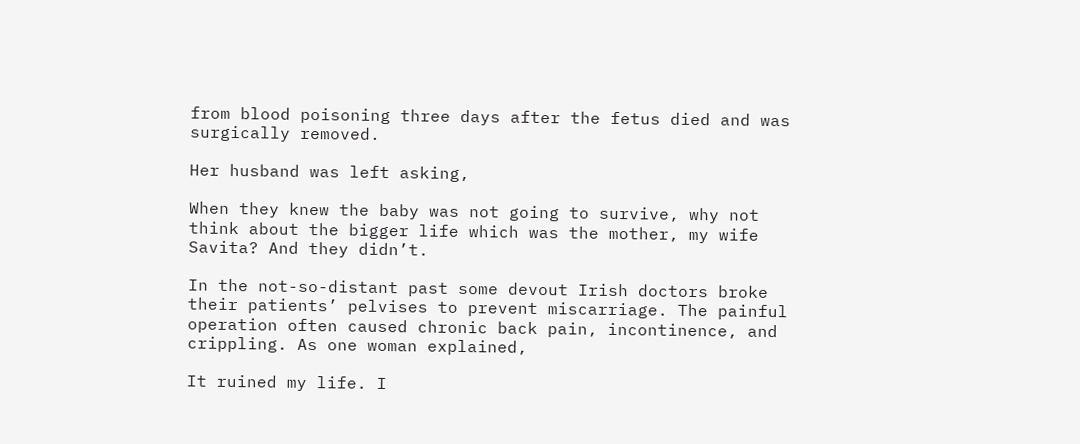from blood poisoning three days after the fetus died and was surgically removed.

Her husband was left asking,

When they knew the baby was not going to survive, why not think about the bigger life which was the mother, my wife Savita? And they didn’t.

In the not-so-distant past some devout Irish doctors broke their patients’ pelvises to prevent miscarriage. The painful operation often caused chronic back pain, incontinence, and crippling. As one woman explained,

It ruined my life. I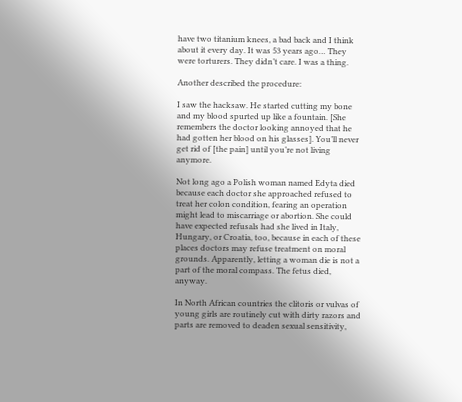have two titanium knees, a bad back and I think about it every day. It was 53 years ago… They were torturers. They didn’t care. I was a thing.

Another described the procedure:

I saw the hacksaw. He started cutting my bone and my blood spurted up like a fountain. [She remembers the doctor looking annoyed that he had gotten her blood on his glasses]. You’ll never get rid of [the pain] until you’re not living anymore.

Not long ago a Polish woman named Edyta died because each doctor she approached refused to treat her colon condition, fearing an operation might lead to miscarriage or abortion. She could have expected refusals had she lived in Italy, Hungary, or Croatia, too, because in each of these places doctors may refuse treatment on moral grounds. Apparently, letting a woman die is not a part of the moral compass. The fetus died, anyway.

In North African countries the clitoris or vulvas of young girls are routinely cut with dirty razors and parts are removed to deaden sexual sensitivity,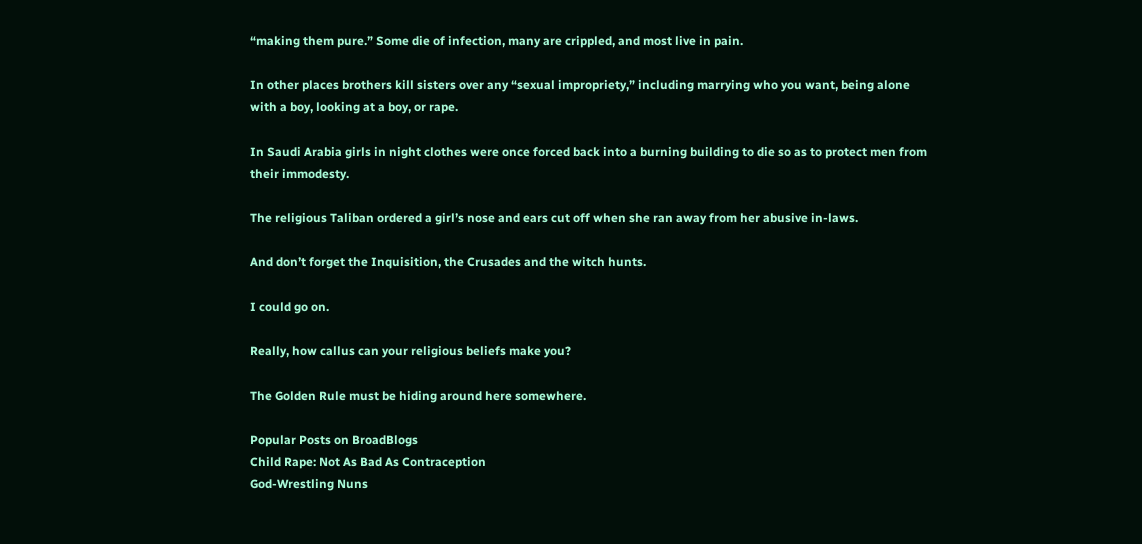“making them pure.” Some die of infection, many are crippled, and most live in pain.

In other places brothers kill sisters over any “sexual impropriety,” including marrying who you want, being alone with a boy, looking at a boy, or rape.

In Saudi Arabia girls in night clothes were once forced back into a burning building to die so as to protect men from their immodesty.

The religious Taliban ordered a girl’s nose and ears cut off when she ran away from her abusive in-laws.

And don’t forget the Inquisition, the Crusades and the witch hunts.

I could go on.

Really, how callus can your religious beliefs make you?

The Golden Rule must be hiding around here somewhere.

Popular Posts on BroadBlogs
Child Rape: Not As Bad As Contraception
God-Wrestling Nuns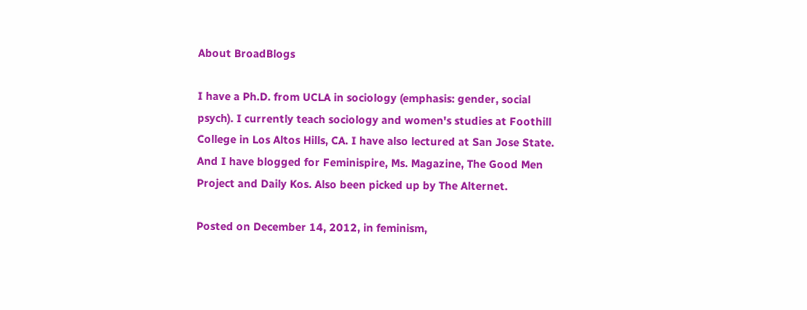About BroadBlogs

I have a Ph.D. from UCLA in sociology (emphasis: gender, social psych). I currently teach sociology and women's studies at Foothill College in Los Altos Hills, CA. I have also lectured at San Jose State. And I have blogged for Feminispire, Ms. Magazine, The Good Men Project and Daily Kos. Also been picked up by The Alternet.

Posted on December 14, 2012, in feminism,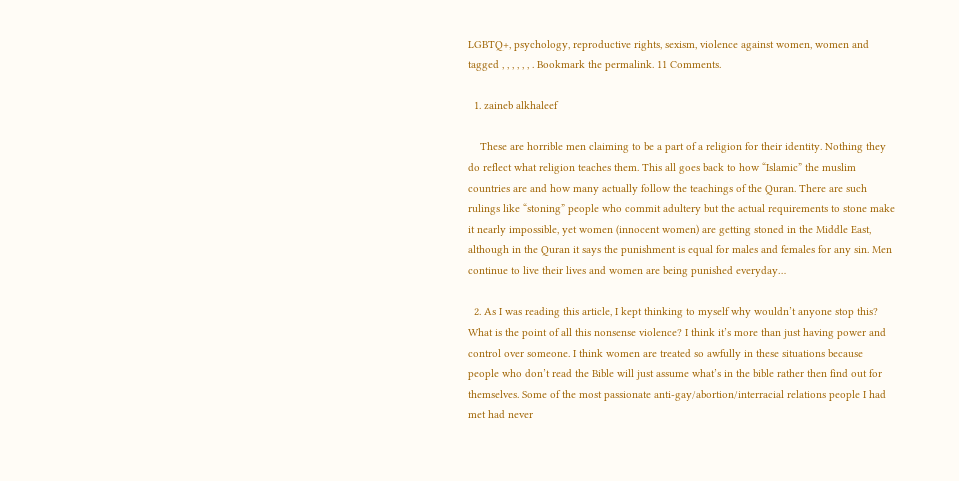LGBTQ+, psychology, reproductive rights, sexism, violence against women, women and tagged , , , , , , . Bookmark the permalink. 11 Comments.

  1. zaineb alkhaleef

    These are horrible men claiming to be a part of a religion for their identity. Nothing they do reflect what religion teaches them. This all goes back to how “Islamic” the muslim countries are and how many actually follow the teachings of the Quran. There are such rulings like “stoning” people who commit adultery but the actual requirements to stone make it nearly impossible, yet women (innocent women) are getting stoned in the Middle East, although in the Quran it says the punishment is equal for males and females for any sin. Men continue to live their lives and women are being punished everyday…

  2. As I was reading this article, I kept thinking to myself why wouldn’t anyone stop this? What is the point of all this nonsense violence? I think it’s more than just having power and control over someone. I think women are treated so awfully in these situations because people who don’t read the Bible will just assume what’s in the bible rather then find out for themselves. Some of the most passionate anti-gay/abortion/interracial relations people I had met had never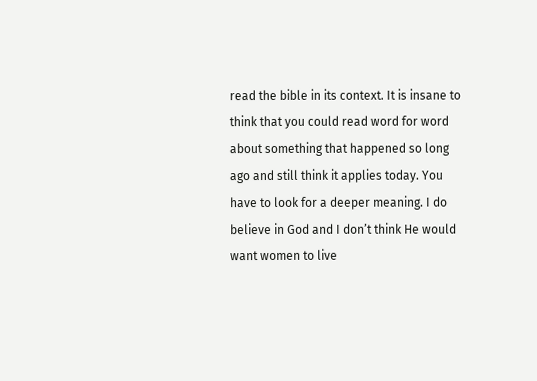read the bible in its context. It is insane to think that you could read word for word about something that happened so long ago and still think it applies today. You have to look for a deeper meaning. I do believe in God and I don’t think He would want women to live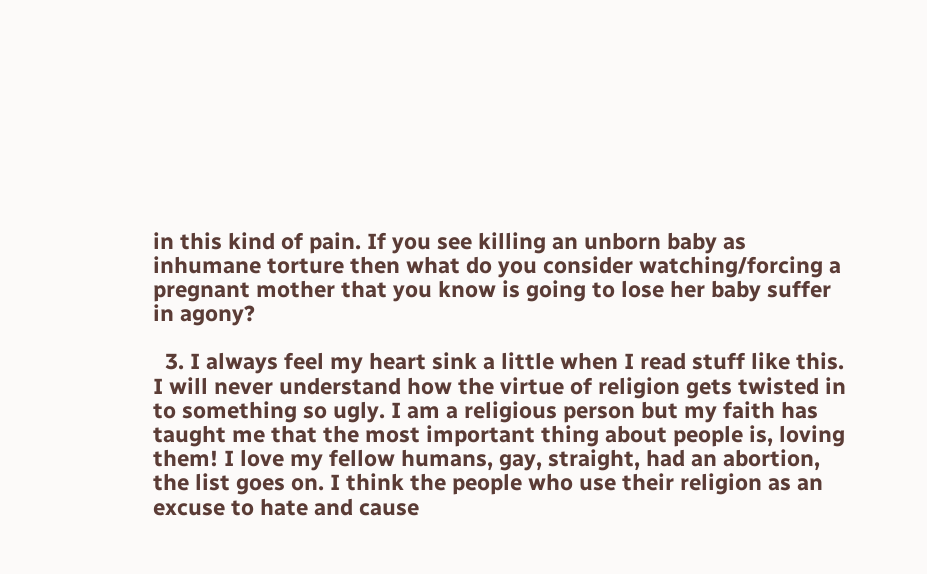in this kind of pain. If you see killing an unborn baby as inhumane torture then what do you consider watching/forcing a pregnant mother that you know is going to lose her baby suffer in agony?

  3. I always feel my heart sink a little when I read stuff like this. I will never understand how the virtue of religion gets twisted in to something so ugly. I am a religious person but my faith has taught me that the most important thing about people is, loving them! I love my fellow humans, gay, straight, had an abortion, the list goes on. I think the people who use their religion as an excuse to hate and cause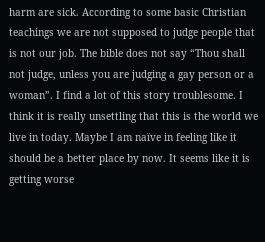harm are sick. According to some basic Christian teachings we are not supposed to judge people that is not our job. The bible does not say “Thou shall not judge, unless you are judging a gay person or a woman”. I find a lot of this story troublesome. I think it is really unsettling that this is the world we live in today. Maybe I am naïve in feeling like it should be a better place by now. It seems like it is getting worse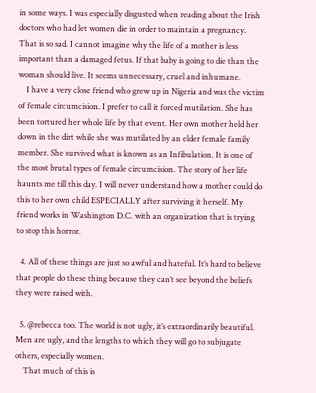in some ways. I was especially disgusted when reading about the Irish doctors who had let women die in order to maintain a pregnancy. That is so sad. I cannot imagine why the life of a mother is less important than a damaged fetus. If that baby is going to die than the woman should live. It seems unnecessary, cruel and inhumane.
    I have a very close friend who grew up in Nigeria and was the victim of female circumcision. I prefer to call it forced mutilation. She has been tortured her whole life by that event. Her own mother held her down in the dirt while she was mutilated by an elder female family member. She survived what is known as an Infibulation. It is one of the most brutal types of female circumcision. The story of her life haunts me till this day. I will never understand how a mother could do this to her own child ESPECIALLY after surviving it herself. My friend works in Washington D.C. with an organization that is trying to stop this horror.

  4. All of these things are just so awful and hateful. It’s hard to believe that people do these thing because they can’t see beyond the beliefs they were raised with.

  5. @rebecca too. The world is not ugly, it’s extraordinarily beautiful. Men are ugly, and the lengths to which they will go to subjugate others, especially women.
    That much of this is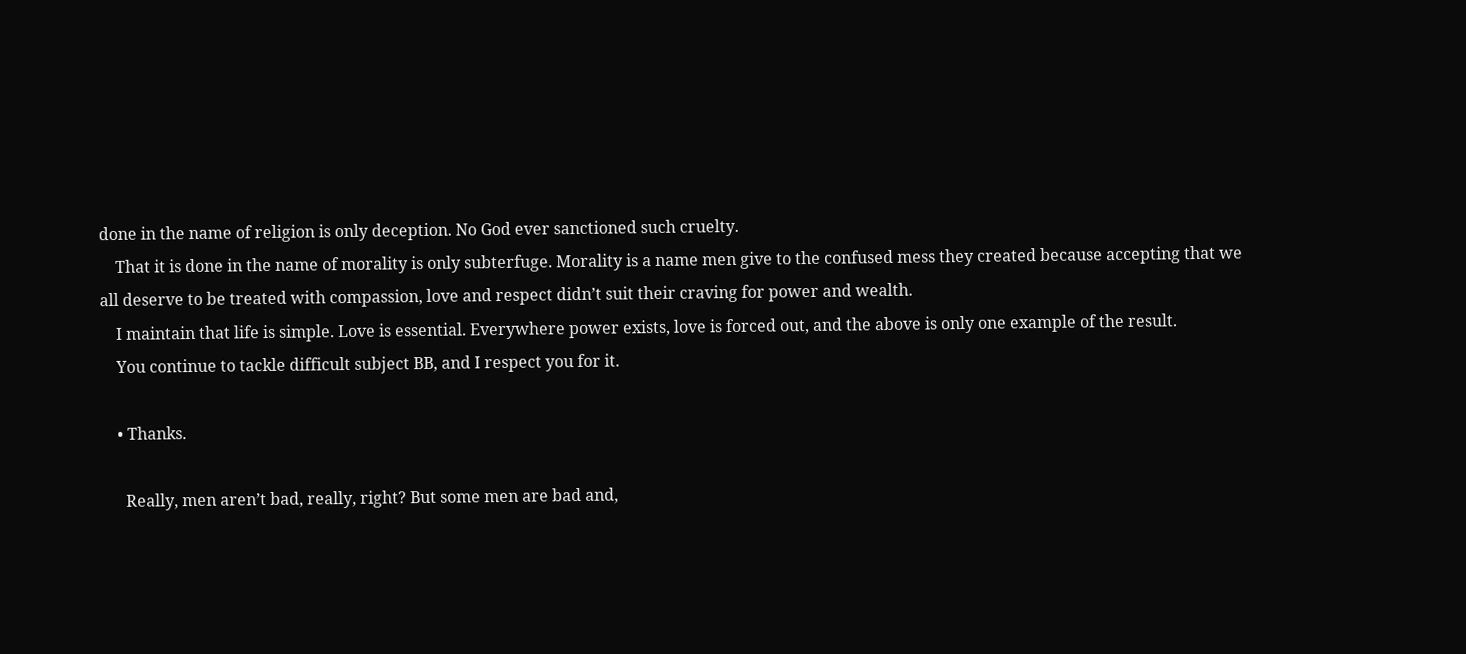done in the name of religion is only deception. No God ever sanctioned such cruelty.
    That it is done in the name of morality is only subterfuge. Morality is a name men give to the confused mess they created because accepting that we all deserve to be treated with compassion, love and respect didn’t suit their craving for power and wealth.
    I maintain that life is simple. Love is essential. Everywhere power exists, love is forced out, and the above is only one example of the result.
    You continue to tackle difficult subject BB, and I respect you for it.

    • Thanks.

      Really, men aren’t bad, really, right? But some men are bad and,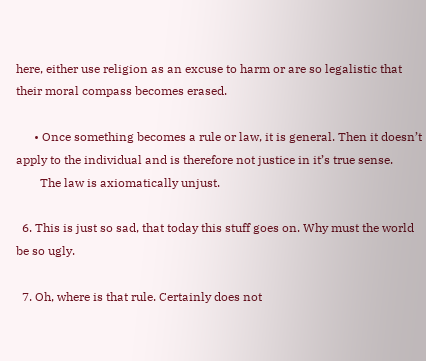here, either use religion as an excuse to harm or are so legalistic that their moral compass becomes erased.

      • Once something becomes a rule or law, it is general. Then it doesn’t apply to the individual and is therefore not justice in it’s true sense.
        The law is axiomatically unjust.

  6. This is just so sad, that today this stuff goes on. Why must the world be so ugly.

  7. Oh, where is that rule. Certainly does not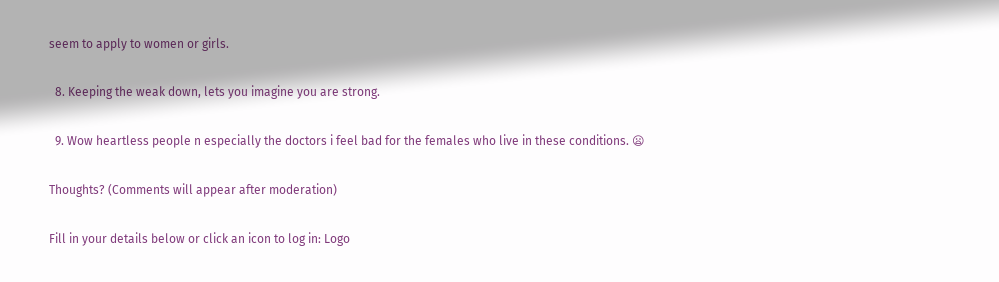seem to apply to women or girls.

  8. Keeping the weak down, lets you imagine you are strong.

  9. Wow heartless people n especially the doctors i feel bad for the females who live in these conditions. 😦

Thoughts? (Comments will appear after moderation)

Fill in your details below or click an icon to log in: Logo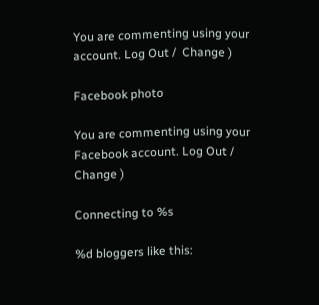You are commenting using your account. Log Out /  Change )

Facebook photo

You are commenting using your Facebook account. Log Out /  Change )

Connecting to %s

%d bloggers like this: